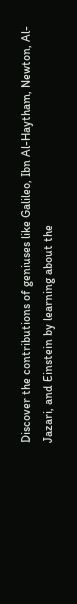Discover the contributions of geniuses like Galileo, Ibn Al-Haytham, Newton, Al-Jazari, and Einstein by learning about the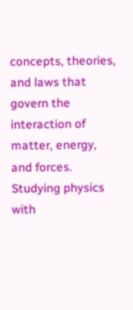concepts, theories, and laws that govern the interaction of matter, energy, and forces. Studying physics with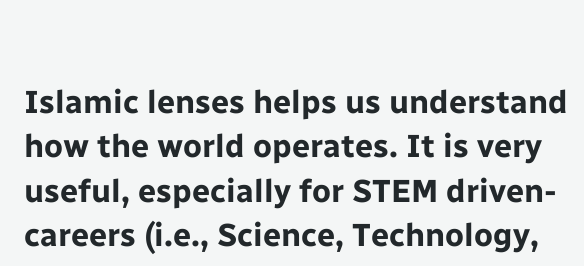Islamic lenses helps us understand how the world operates. It is very useful, especially for STEM driven-careers (i.e., Science, Technology,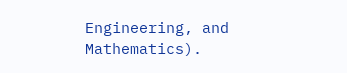Engineering, and Mathematics).